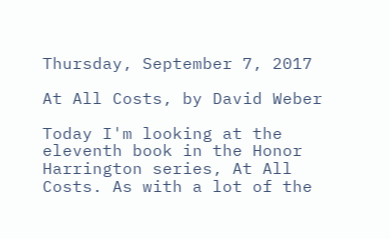Thursday, September 7, 2017

At All Costs, by David Weber

Today I'm looking at the eleventh book in the Honor Harrington series, At All Costs. As with a lot of the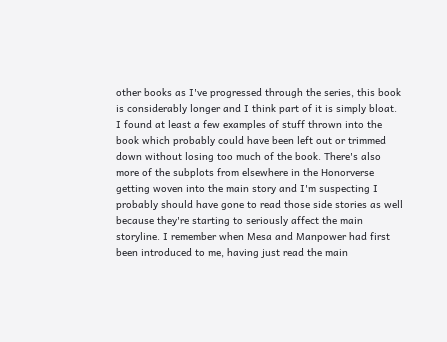other books as I've progressed through the series, this book is considerably longer and I think part of it is simply bloat. I found at least a few examples of stuff thrown into the book which probably could have been left out or trimmed down without losing too much of the book. There's also more of the subplots from elsewhere in the Honorverse getting woven into the main story and I'm suspecting I probably should have gone to read those side stories as well because they're starting to seriously affect the main storyline. I remember when Mesa and Manpower had first been introduced to me, having just read the main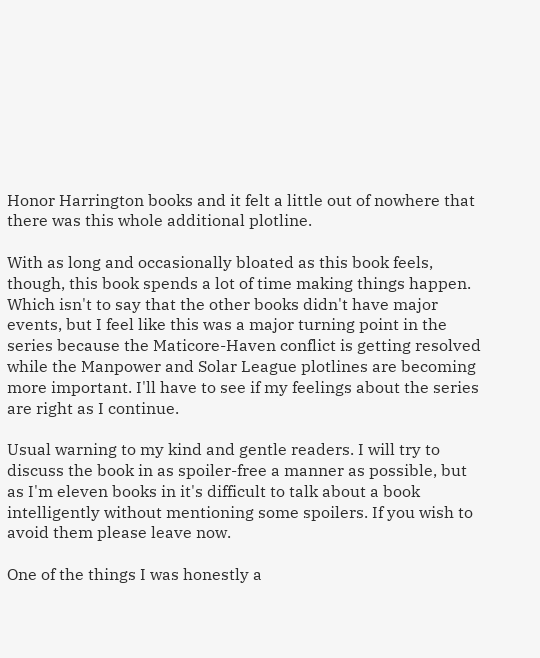Honor Harrington books and it felt a little out of nowhere that there was this whole additional plotline.

With as long and occasionally bloated as this book feels, though, this book spends a lot of time making things happen. Which isn't to say that the other books didn't have major events, but I feel like this was a major turning point in the series because the Maticore-Haven conflict is getting resolved while the Manpower and Solar League plotlines are becoming more important. I'll have to see if my feelings about the series are right as I continue.

Usual warning to my kind and gentle readers. I will try to discuss the book in as spoiler-free a manner as possible, but as I'm eleven books in it's difficult to talk about a book intelligently without mentioning some spoilers. If you wish to avoid them please leave now.

One of the things I was honestly a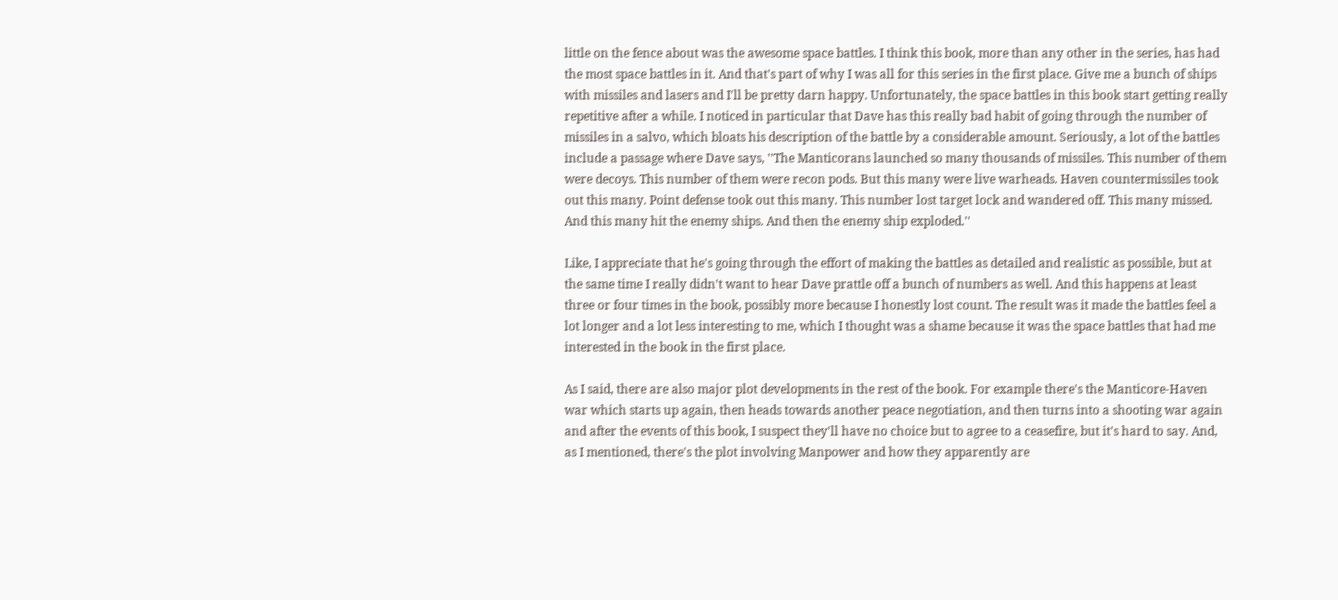little on the fence about was the awesome space battles. I think this book, more than any other in the series, has had the most space battles in it. And that's part of why I was all for this series in the first place. Give me a bunch of ships with missiles and lasers and I'll be pretty darn happy. Unfortunately, the space battles in this book start getting really repetitive after a while. I noticed in particular that Dave has this really bad habit of going through the number of missiles in a salvo, which bloats his description of the battle by a considerable amount. Seriously, a lot of the battles include a passage where Dave says, ''The Manticorans launched so many thousands of missiles. This number of them were decoys. This number of them were recon pods. But this many were live warheads. Haven countermissiles took out this many. Point defense took out this many. This number lost target lock and wandered off. This many missed. And this many hit the enemy ships. And then the enemy ship exploded.''

Like, I appreciate that he's going through the effort of making the battles as detailed and realistic as possible, but at the same time I really didn't want to hear Dave prattle off a bunch of numbers as well. And this happens at least three or four times in the book, possibly more because I honestly lost count. The result was it made the battles feel a lot longer and a lot less interesting to me, which I thought was a shame because it was the space battles that had me interested in the book in the first place.

As I said, there are also major plot developments in the rest of the book. For example there's the Manticore-Haven war which starts up again, then heads towards another peace negotiation, and then turns into a shooting war again and after the events of this book, I suspect they'll have no choice but to agree to a ceasefire, but it's hard to say. And, as I mentioned, there's the plot involving Manpower and how they apparently are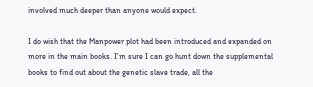involved much deeper than anyone would expect.

I do wish that the Manpower plot had been introduced and expanded on more in the main books. I'm sure I can go hunt down the supplemental books to find out about the genetic slave trade, all the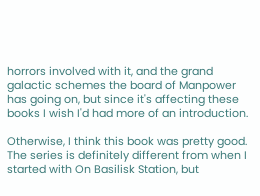horrors involved with it, and the grand galactic schemes the board of Manpower has going on, but since it's affecting these books I wish I'd had more of an introduction.

Otherwise, I think this book was pretty good. The series is definitely different from when I started with On Basilisk Station, but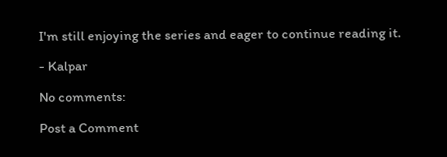I'm still enjoying the series and eager to continue reading it.

- Kalpar

No comments:

Post a Comment